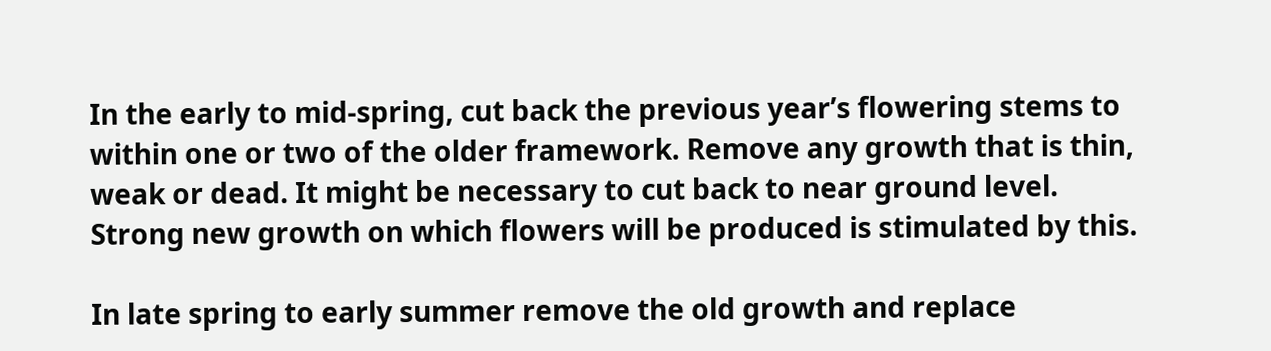In the early to mid-spring, cut back the previous year’s flowering stems to within one or two of the older framework. Remove any growth that is thin, weak or dead. It might be necessary to cut back to near ground level. Strong new growth on which flowers will be produced is stimulated by this.

In late spring to early summer remove the old growth and replace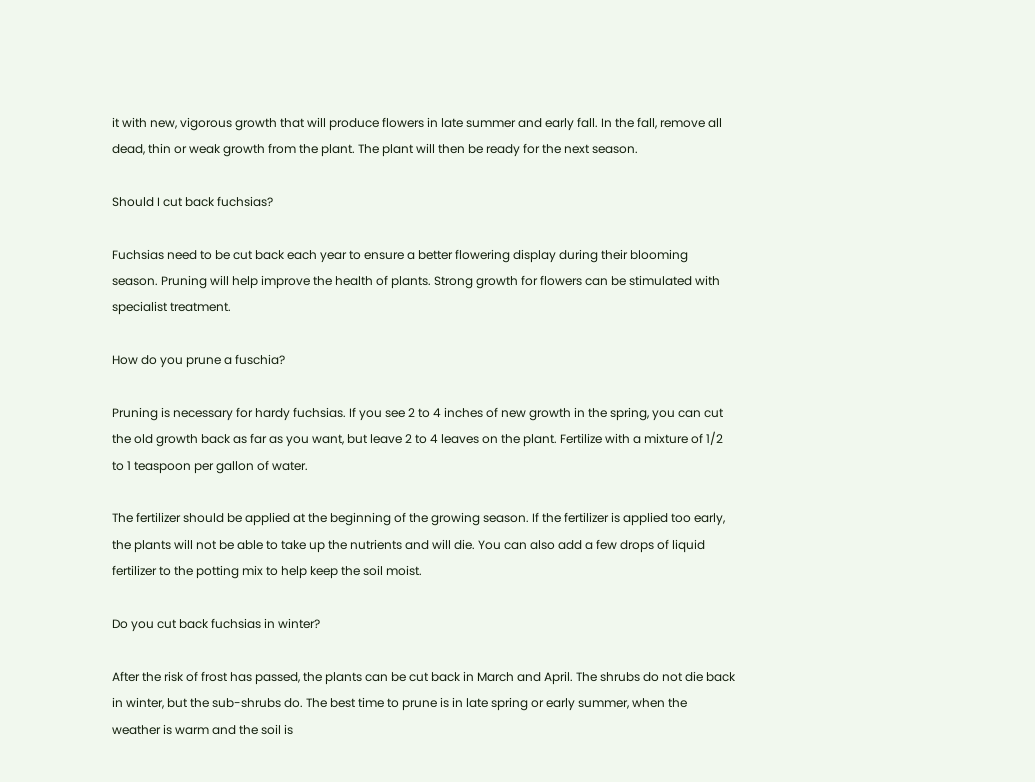it with new, vigorous growth that will produce flowers in late summer and early fall. In the fall, remove all dead, thin or weak growth from the plant. The plant will then be ready for the next season.

Should I cut back fuchsias?

Fuchsias need to be cut back each year to ensure a better flowering display during their blooming season. Pruning will help improve the health of plants. Strong growth for flowers can be stimulated with specialist treatment.

How do you prune a fuschia?

Pruning is necessary for hardy fuchsias. If you see 2 to 4 inches of new growth in the spring, you can cut the old growth back as far as you want, but leave 2 to 4 leaves on the plant. Fertilize with a mixture of 1/2 to 1 teaspoon per gallon of water.

The fertilizer should be applied at the beginning of the growing season. If the fertilizer is applied too early, the plants will not be able to take up the nutrients and will die. You can also add a few drops of liquid fertilizer to the potting mix to help keep the soil moist.

Do you cut back fuchsias in winter?

After the risk of frost has passed, the plants can be cut back in March and April. The shrubs do not die back in winter, but the sub-shrubs do. The best time to prune is in late spring or early summer, when the weather is warm and the soil is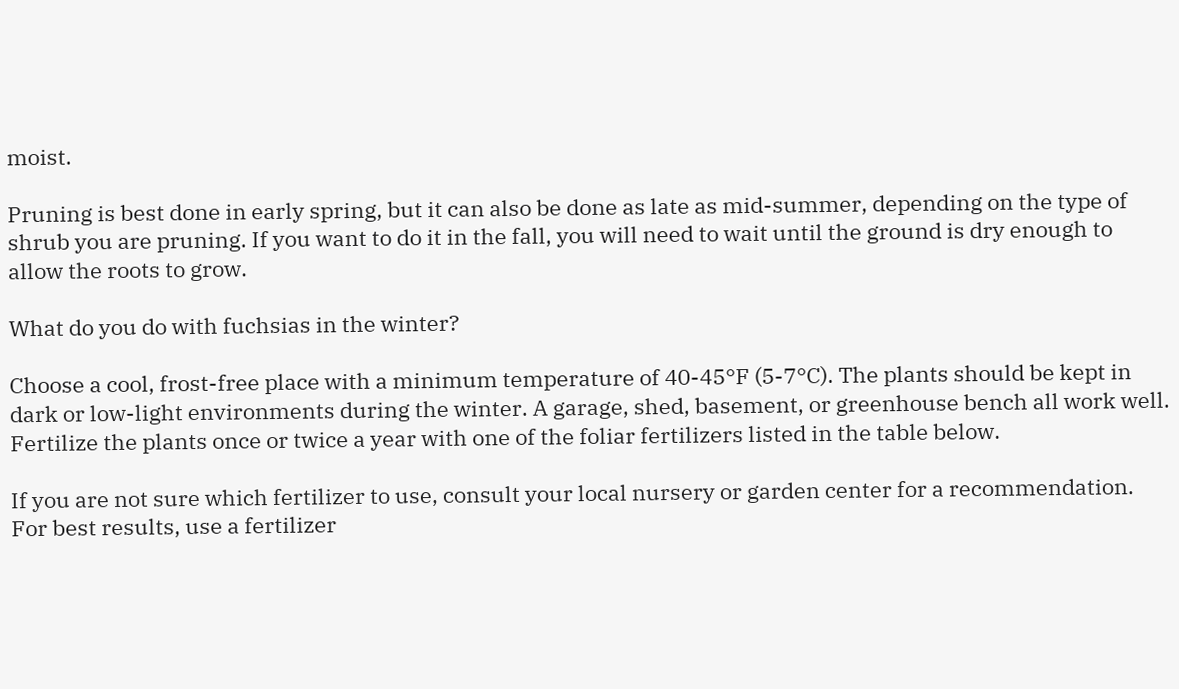moist.

Pruning is best done in early spring, but it can also be done as late as mid-summer, depending on the type of shrub you are pruning. If you want to do it in the fall, you will need to wait until the ground is dry enough to allow the roots to grow.

What do you do with fuchsias in the winter?

Choose a cool, frost-free place with a minimum temperature of 40-45°F (5-7°C). The plants should be kept in dark or low-light environments during the winter. A garage, shed, basement, or greenhouse bench all work well. Fertilize the plants once or twice a year with one of the foliar fertilizers listed in the table below.

If you are not sure which fertilizer to use, consult your local nursery or garden center for a recommendation. For best results, use a fertilizer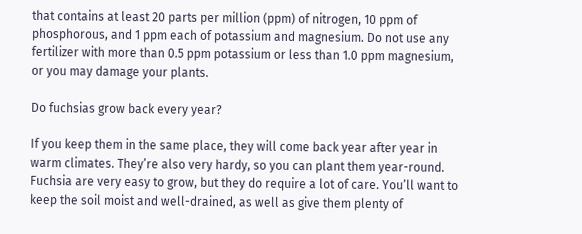that contains at least 20 parts per million (ppm) of nitrogen, 10 ppm of phosphorous, and 1 ppm each of potassium and magnesium. Do not use any fertilizer with more than 0.5 ppm potassium or less than 1.0 ppm magnesium, or you may damage your plants.

Do fuchsias grow back every year?

If you keep them in the same place, they will come back year after year in warm climates. They’re also very hardy, so you can plant them year-round. Fuchsia are very easy to grow, but they do require a lot of care. You’ll want to keep the soil moist and well-drained, as well as give them plenty of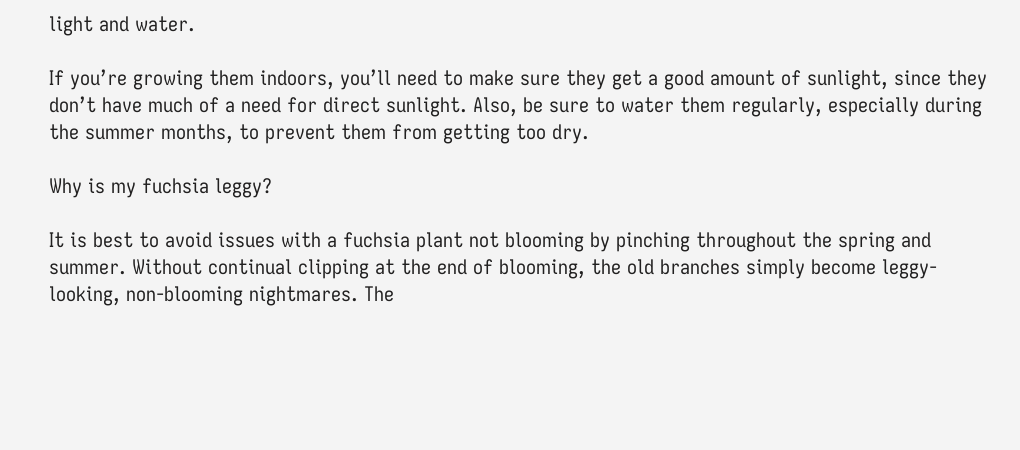light and water.

If you’re growing them indoors, you’ll need to make sure they get a good amount of sunlight, since they don’t have much of a need for direct sunlight. Also, be sure to water them regularly, especially during the summer months, to prevent them from getting too dry.

Why is my fuchsia leggy?

It is best to avoid issues with a fuchsia plant not blooming by pinching throughout the spring and summer. Without continual clipping at the end of blooming, the old branches simply become leggy-looking, non-blooming nightmares. The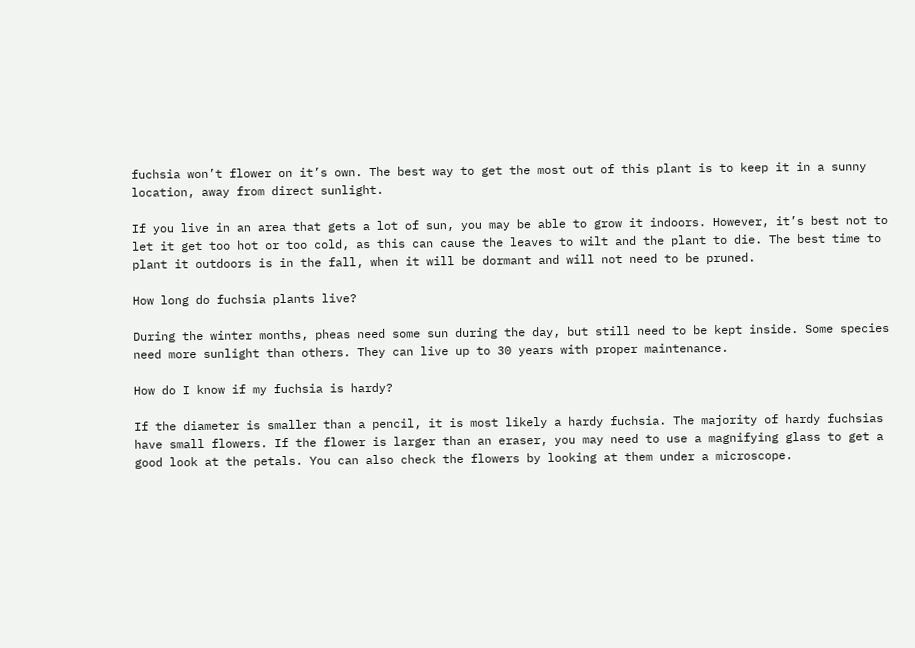fuchsia won’t flower on it’s own. The best way to get the most out of this plant is to keep it in a sunny location, away from direct sunlight.

If you live in an area that gets a lot of sun, you may be able to grow it indoors. However, it’s best not to let it get too hot or too cold, as this can cause the leaves to wilt and the plant to die. The best time to plant it outdoors is in the fall, when it will be dormant and will not need to be pruned.

How long do fuchsia plants live?

During the winter months, pheas need some sun during the day, but still need to be kept inside. Some species need more sunlight than others. They can live up to 30 years with proper maintenance.

How do I know if my fuchsia is hardy?

If the diameter is smaller than a pencil, it is most likely a hardy fuchsia. The majority of hardy fuchsias have small flowers. If the flower is larger than an eraser, you may need to use a magnifying glass to get a good look at the petals. You can also check the flowers by looking at them under a microscope.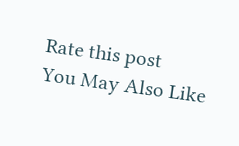Rate this post
You May Also Like